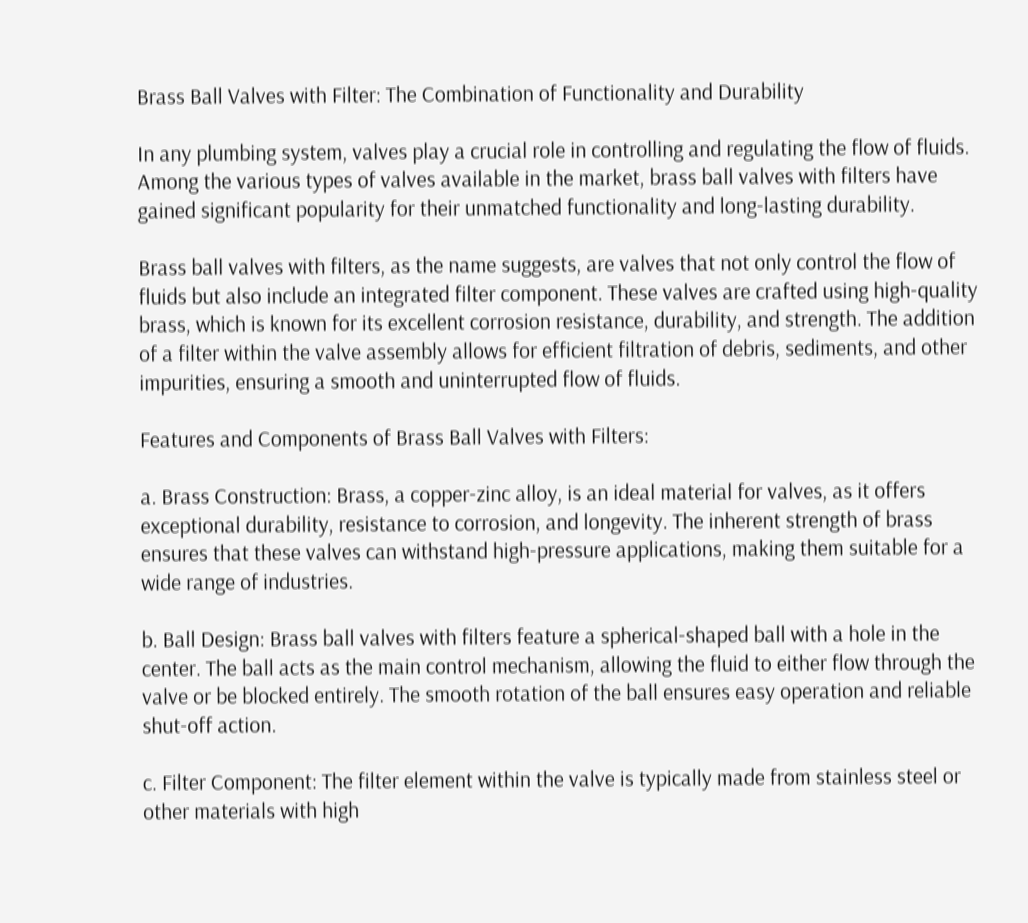Brass Ball Valves with Filter: The Combination of Functionality and Durability

In any plumbing system, valves play a crucial role in controlling and regulating the flow of fluids. Among the various types of valves available in the market, brass ball valves with filters have gained significant popularity for their unmatched functionality and long-lasting durability.

Brass ball valves with filters, as the name suggests, are valves that not only control the flow of fluids but also include an integrated filter component. These valves are crafted using high-quality brass, which is known for its excellent corrosion resistance, durability, and strength. The addition of a filter within the valve assembly allows for efficient filtration of debris, sediments, and other impurities, ensuring a smooth and uninterrupted flow of fluids.

Features and Components of Brass Ball Valves with Filters:

a. Brass Construction: Brass, a copper-zinc alloy, is an ideal material for valves, as it offers exceptional durability, resistance to corrosion, and longevity. The inherent strength of brass ensures that these valves can withstand high-pressure applications, making them suitable for a wide range of industries.

b. Ball Design: Brass ball valves with filters feature a spherical-shaped ball with a hole in the center. The ball acts as the main control mechanism, allowing the fluid to either flow through the valve or be blocked entirely. The smooth rotation of the ball ensures easy operation and reliable shut-off action.

c. Filter Component: The filter element within the valve is typically made from stainless steel or other materials with high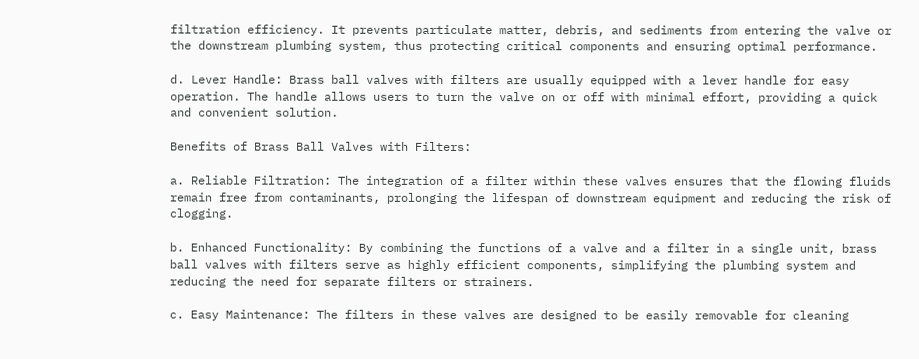filtration efficiency. It prevents particulate matter, debris, and sediments from entering the valve or the downstream plumbing system, thus protecting critical components and ensuring optimal performance.

d. Lever Handle: Brass ball valves with filters are usually equipped with a lever handle for easy operation. The handle allows users to turn the valve on or off with minimal effort, providing a quick and convenient solution.

Benefits of Brass Ball Valves with Filters:

a. Reliable Filtration: The integration of a filter within these valves ensures that the flowing fluids remain free from contaminants, prolonging the lifespan of downstream equipment and reducing the risk of clogging.

b. Enhanced Functionality: By combining the functions of a valve and a filter in a single unit, brass ball valves with filters serve as highly efficient components, simplifying the plumbing system and reducing the need for separate filters or strainers.

c. Easy Maintenance: The filters in these valves are designed to be easily removable for cleaning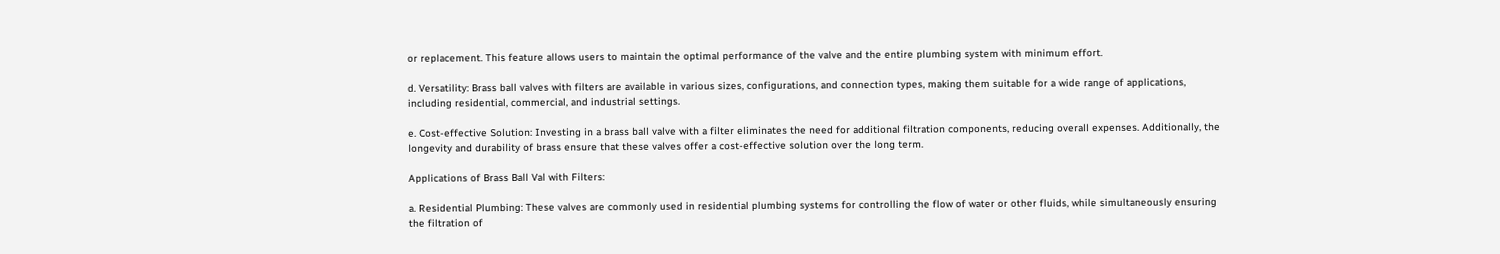or replacement. This feature allows users to maintain the optimal performance of the valve and the entire plumbing system with minimum effort.

d. Versatility: Brass ball valves with filters are available in various sizes, configurations, and connection types, making them suitable for a wide range of applications, including residential, commercial, and industrial settings.

e. Cost-effective Solution: Investing in a brass ball valve with a filter eliminates the need for additional filtration components, reducing overall expenses. Additionally, the longevity and durability of brass ensure that these valves offer a cost-effective solution over the long term.

Applications of Brass Ball Val with Filters:

a. Residential Plumbing: These valves are commonly used in residential plumbing systems for controlling the flow of water or other fluids, while simultaneously ensuring the filtration of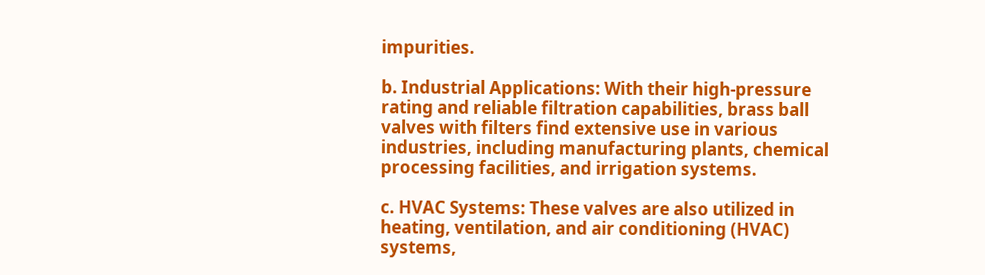impurities.

b. Industrial Applications: With their high-pressure rating and reliable filtration capabilities, brass ball valves with filters find extensive use in various industries, including manufacturing plants, chemical processing facilities, and irrigation systems.

c. HVAC Systems: These valves are also utilized in heating, ventilation, and air conditioning (HVAC) systems,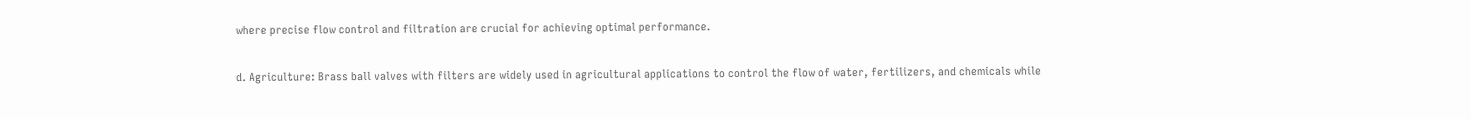where precise flow control and filtration are crucial for achieving optimal performance.

d. Agriculture: Brass ball valves with filters are widely used in agricultural applications to control the flow of water, fertilizers, and chemicals while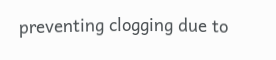preventing clogging due to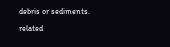debris or sediments.

related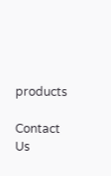products

Contact Us